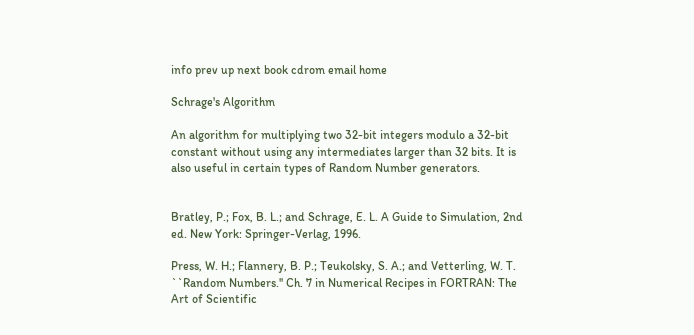info prev up next book cdrom email home

Schrage's Algorithm

An algorithm for multiplying two 32-bit integers modulo a 32-bit constant without using any intermediates larger than 32 bits. It is also useful in certain types of Random Number generators.


Bratley, P.; Fox, B. L.; and Schrage, E. L. A Guide to Simulation, 2nd ed. New York: Springer-Verlag, 1996.

Press, W. H.; Flannery, B. P.; Teukolsky, S. A.; and Vetterling, W. T. ``Random Numbers.'' Ch. 7 in Numerical Recipes in FORTRAN: The Art of Scientific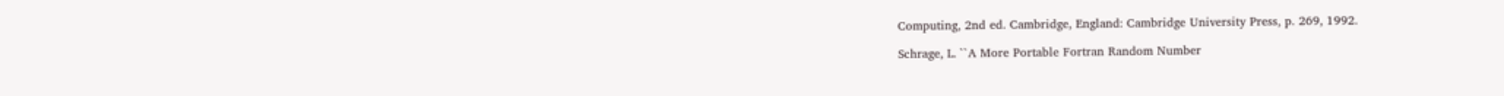Computing, 2nd ed. Cambridge, England: Cambridge University Press, p. 269, 1992.

Schrage, L. ``A More Portable Fortran Random Number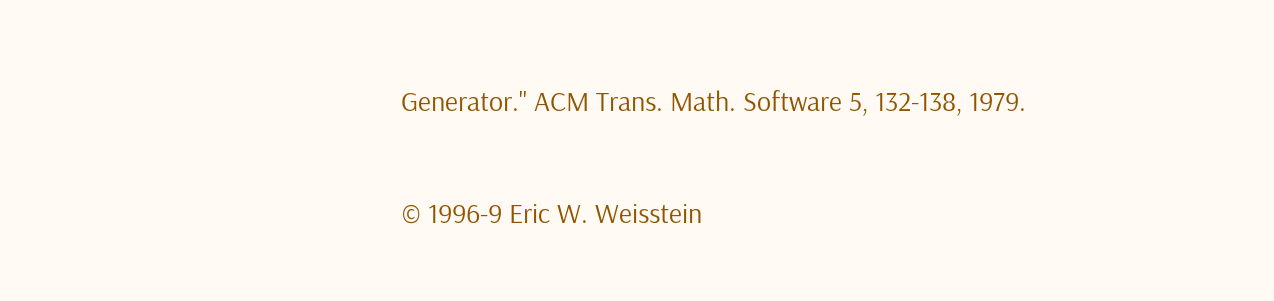Generator.'' ACM Trans. Math. Software 5, 132-138, 1979.

© 1996-9 Eric W. Weisstein